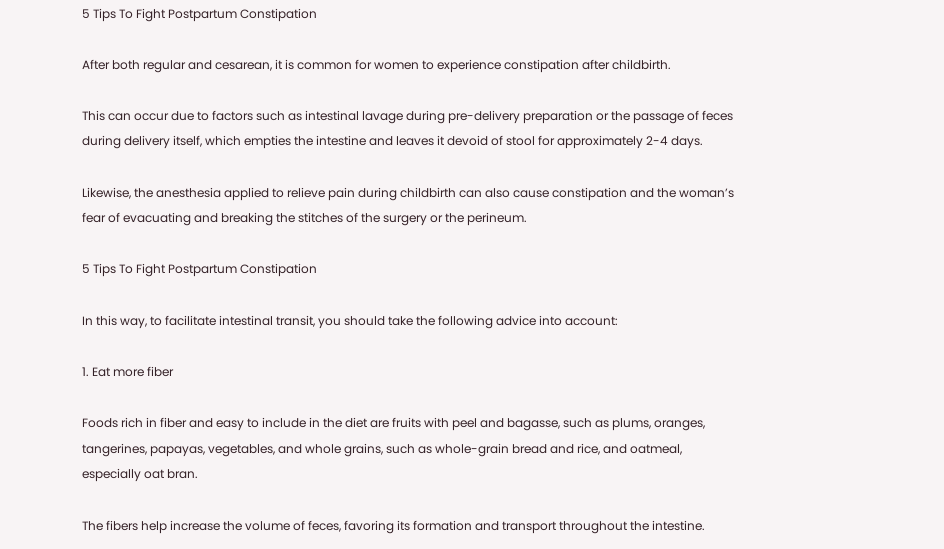5 Tips To Fight Postpartum Constipation

After both regular and cesarean, it is common for women to experience constipation after childbirth.

This can occur due to factors such as intestinal lavage during pre-delivery preparation or the passage of feces during delivery itself, which empties the intestine and leaves it devoid of stool for approximately 2-4 days.

Likewise, the anesthesia applied to relieve pain during childbirth can also cause constipation and the woman’s fear of evacuating and breaking the stitches of the surgery or the perineum.

5 Tips To Fight Postpartum Constipation

In this way, to facilitate intestinal transit, you should take the following advice into account:

1. Eat more fiber

Foods rich in fiber and easy to include in the diet are fruits with peel and bagasse, such as plums, oranges, tangerines, papayas, vegetables, and whole grains, such as whole-grain bread and rice, and oatmeal, especially oat bran.

The fibers help increase the volume of feces, favoring its formation and transport throughout the intestine.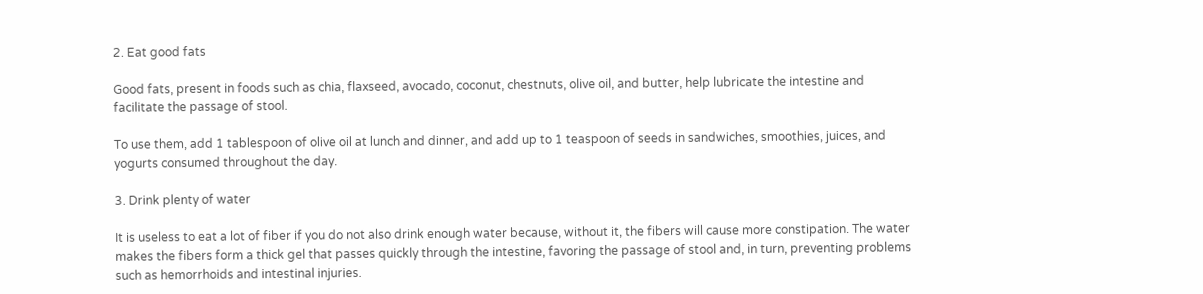2. Eat good fats

Good fats, present in foods such as chia, flaxseed, avocado, coconut, chestnuts, olive oil, and butter, help lubricate the intestine and facilitate the passage of stool.

To use them, add 1 tablespoon of olive oil at lunch and dinner, and add up to 1 teaspoon of seeds in sandwiches, smoothies, juices, and yogurts consumed throughout the day.

3. Drink plenty of water

It is useless to eat a lot of fiber if you do not also drink enough water because, without it, the fibers will cause more constipation. The water makes the fibers form a thick gel that passes quickly through the intestine, favoring the passage of stool and, in turn, preventing problems such as hemorrhoids and intestinal injuries.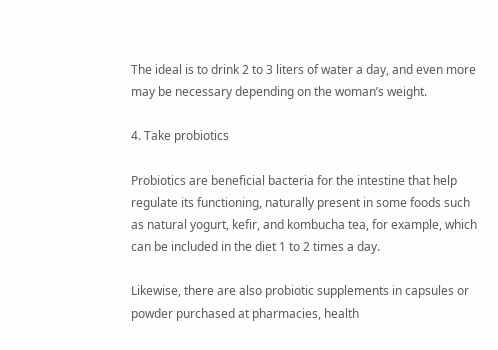The ideal is to drink 2 to 3 liters of water a day, and even more may be necessary depending on the woman’s weight.

4. Take probiotics

Probiotics are beneficial bacteria for the intestine that help regulate its functioning, naturally present in some foods such as natural yogurt, kefir, and kombucha tea, for example, which can be included in the diet 1 to 2 times a day.

Likewise, there are also probiotic supplements in capsules or powder purchased at pharmacies, health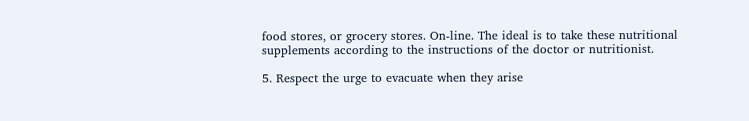food stores, or grocery stores. On-line. The ideal is to take these nutritional supplements according to the instructions of the doctor or nutritionist.

5. Respect the urge to evacuate when they arise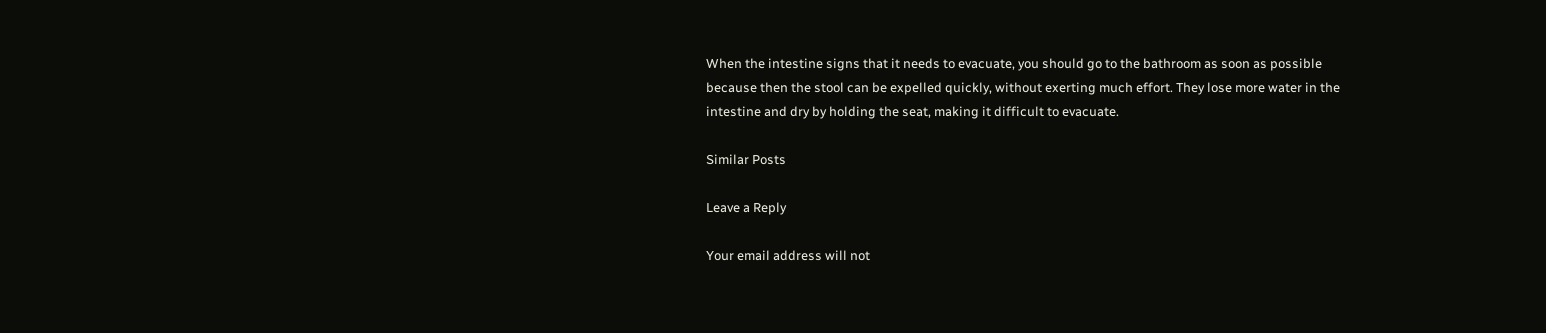When the intestine signs that it needs to evacuate, you should go to the bathroom as soon as possible because then the stool can be expelled quickly, without exerting much effort. They lose more water in the intestine and dry by holding the seat, making it difficult to evacuate.

Similar Posts

Leave a Reply

Your email address will not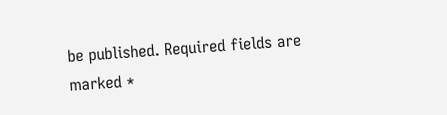be published. Required fields are marked *